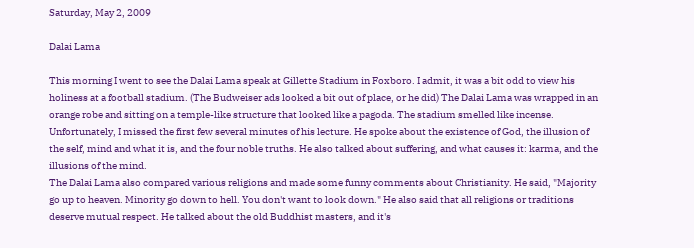Saturday, May 2, 2009

Dalai Lama

This morning I went to see the Dalai Lama speak at Gillette Stadium in Foxboro. I admit, it was a bit odd to view his holiness at a football stadium. (The Budweiser ads looked a bit out of place, or he did) The Dalai Lama was wrapped in an orange robe and sitting on a temple-like structure that looked like a pagoda. The stadium smelled like incense.
Unfortunately, I missed the first few several minutes of his lecture. He spoke about the existence of God, the illusion of the self, mind and what it is, and the four noble truths. He also talked about suffering, and what causes it: karma, and the illusions of the mind.
The Dalai Lama also compared various religions and made some funny comments about Christianity. He said, "Majority go up to heaven. Minority go down to hell. You don't want to look down." He also said that all religions or traditions deserve mutual respect. He talked about the old Buddhist masters, and it's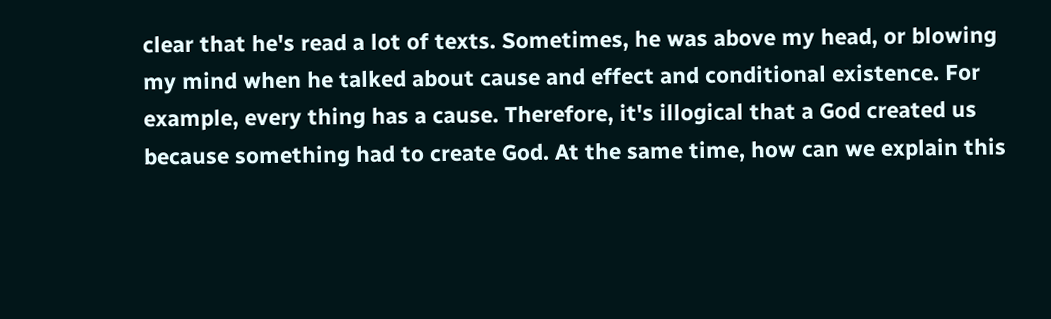clear that he's read a lot of texts. Sometimes, he was above my head, or blowing my mind when he talked about cause and effect and conditional existence. For example, every thing has a cause. Therefore, it's illogical that a God created us because something had to create God. At the same time, how can we explain this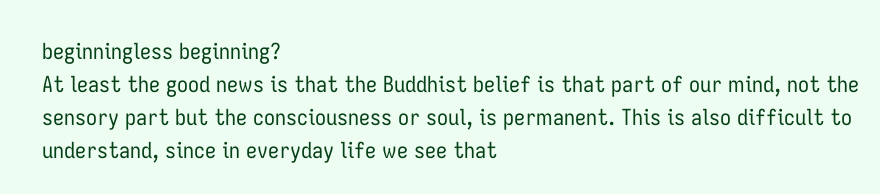beginningless beginning?
At least the good news is that the Buddhist belief is that part of our mind, not the sensory part but the consciousness or soul, is permanent. This is also difficult to understand, since in everyday life we see that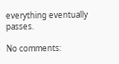everything eventually passes.

No comments: